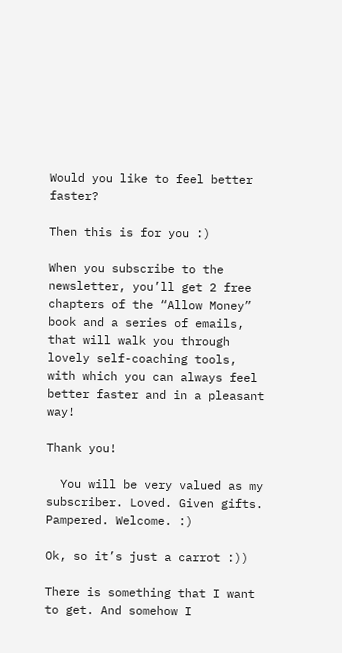Would you like to feel better faster?

Then this is for you :)

When you subscribe to the newsletter, you’ll get 2 free chapters of the “Allow Money” book and a series of emails, that will walk you through lovely self-coaching tools, with which you can always feel better faster and in a pleasant way!

Thank you!

  You will be very valued as my subscriber. Loved. Given gifts. Pampered. Welcome. :)

Ok, so it’s just a carrot :))

There is something that I want to get. And somehow I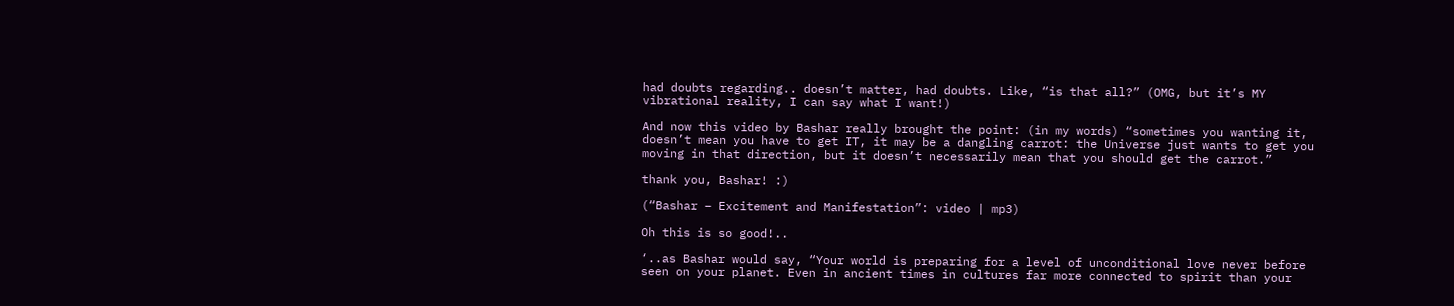had doubts regarding.. doesn’t matter, had doubts. Like, “is that all?” (OMG, but it’s MY vibrational reality, I can say what I want!)

And now this video by Bashar really brought the point: (in my words) “sometimes you wanting it, doesn’t mean you have to get IT, it may be a dangling carrot: the Universe just wants to get you moving in that direction, but it doesn’t necessarily mean that you should get the carrot.”

thank you, Bashar! :)

(“Bashar – Excitement and Manifestation”: video | mp3)

Oh this is so good!..

‘..as Bashar would say, “Your world is preparing for a level of unconditional love never before seen on your planet. Even in ancient times in cultures far more connected to spirit than your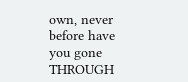own, never before have you gone THROUGH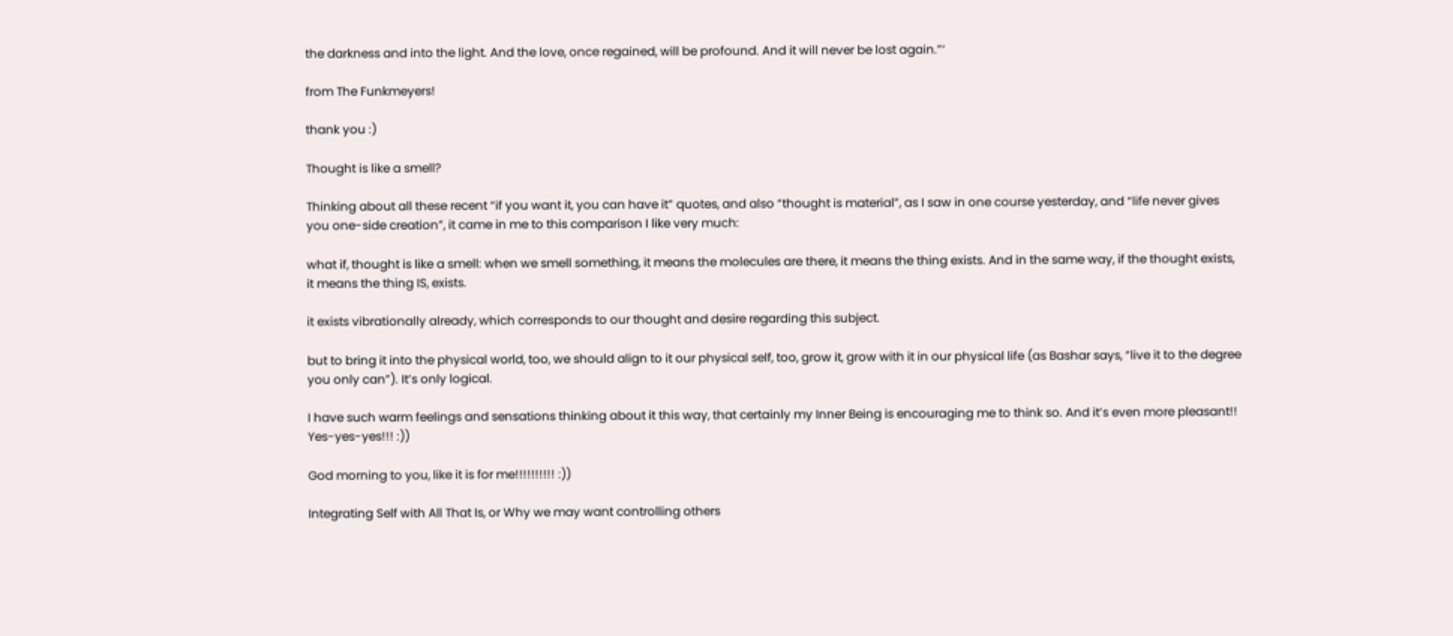the darkness and into the light. And the love, once regained, will be profound. And it will never be lost again.”‘

from The Funkmeyers!

thank you :)

Thought is like a smell?

Thinking about all these recent “if you want it, you can have it” quotes, and also “thought is material”, as I saw in one course yesterday, and “life never gives you one-side creation”, it came in me to this comparison I like very much:

what if, thought is like a smell: when we smell something, it means the molecules are there, it means the thing exists. And in the same way, if the thought exists, it means the thing IS, exists.

it exists vibrationally already, which corresponds to our thought and desire regarding this subject.

but to bring it into the physical world, too, we should align to it our physical self, too, grow it, grow with it in our physical life (as Bashar says, “live it to the degree you only can”). It’s only logical.

I have such warm feelings and sensations thinking about it this way, that certainly my Inner Being is encouraging me to think so. And it’s even more pleasant!! Yes-yes-yes!!! :))

God morning to you, like it is for me!!!!!!!!!! :))

Integrating Self with All That Is, or Why we may want controlling others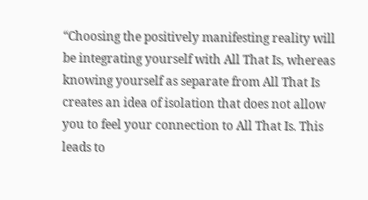“Choosing the positively manifesting reality will be integrating yourself with All That Is, whereas knowing yourself as separate from All That Is creates an idea of isolation that does not allow you to feel your connection to All That Is. This leads to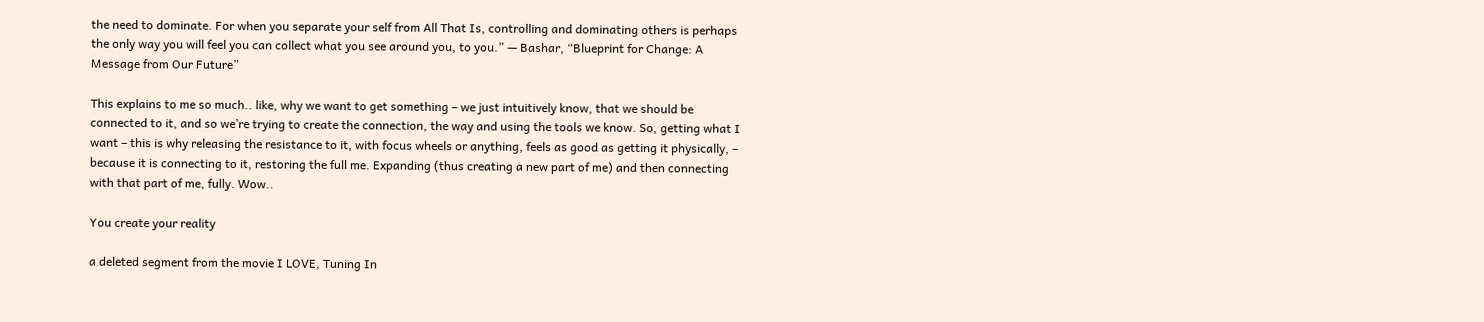the need to dominate. For when you separate your self from All That Is, controlling and dominating others is perhaps the only way you will feel you can collect what you see around you, to you.” — Bashar, “Blueprint for Change: A Message from Our Future”

This explains to me so much.. like, why we want to get something – we just intuitively know, that we should be connected to it, and so we’re trying to create the connection, the way and using the tools we know. So, getting what I want – this is why releasing the resistance to it, with focus wheels or anything, feels as good as getting it physically, – because it is connecting to it, restoring the full me. Expanding (thus creating a new part of me) and then connecting with that part of me, fully. Wow..

You create your reality

a deleted segment from the movie I LOVE, Tuning In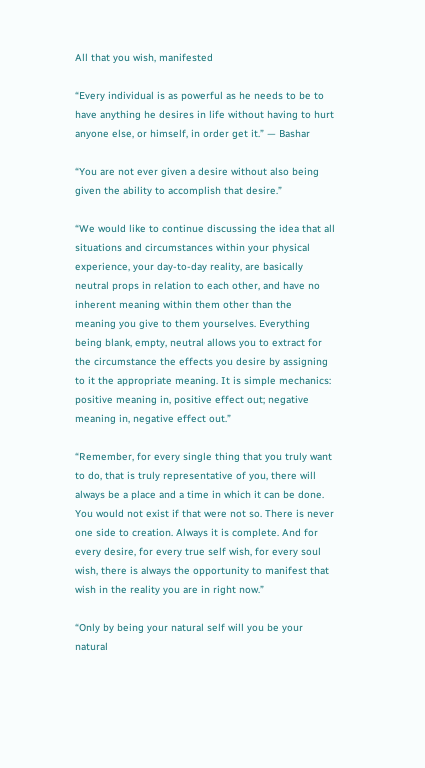All that you wish, manifested

“Every individual is as powerful as he needs to be to have anything he desires in life without having to hurt anyone else, or himself, in order get it.” — Bashar

“You are not ever given a desire without also being given the ability to accomplish that desire.”

“We would like to continue discussing the idea that all situations and circumstances within your physical experience, your day-to-day reality, are basically neutral props in relation to each other, and have no inherent meaning within them other than the meaning you give to them yourselves. Everything being blank, empty, neutral allows you to extract for the circumstance the effects you desire by assigning to it the appropriate meaning. It is simple mechanics: positive meaning in, positive effect out; negative meaning in, negative effect out.”

“Remember, for every single thing that you truly want to do, that is truly representative of you, there will always be a place and a time in which it can be done. You would not exist if that were not so. There is never one side to creation. Always it is complete. And for every desire, for every true self wish, for every soul wish, there is always the opportunity to manifest that wish in the reality you are in right now.”

“Only by being your natural self will you be your natural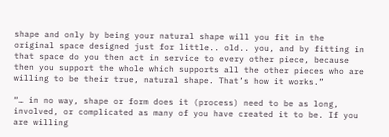shape and only by being your natural shape will you fit in the original space designed just for little.. old.. you, and by fitting in that space do you then act in service to every other piece, because then you support the whole which supports all the other pieces who are willing to be their true, natural shape. That’s how it works.”

“… in no way, shape or form does it (process) need to be as long, involved, or complicated as many of you have created it to be. If you are willing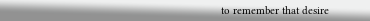to remember that desire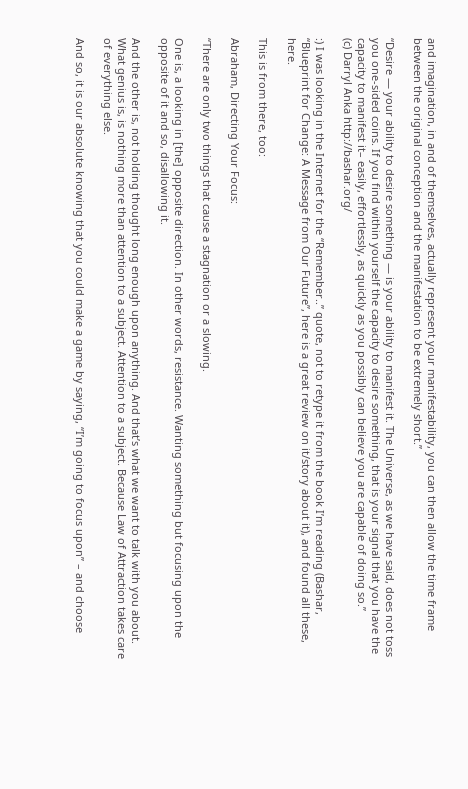and imagination, in and of themselves, actually represent your manifestability, you can then allow the time frame between the original conception and the manifestation to be extremely short.”

“Desire — your ability to desire something — is your ability to manifest it. The Universe, as we have said, does not toss you one-sided coins. If you find within yourself the capacity to desire something, that is your signal that you have the capacity to manifest it– easily, effortlessly, as quickly as you possibly can believe you are capable of doing so.”
(c) Darryl Anka http://bashar.org/

:) I was looking in the Internet for the “Remember..” quote, not to retype it from the book I’m reading (Bashar, “Blueprint for Change: A Message from Our Future”, here is a great review on it/story about it), and found all these, here.

This is from there, too:

Abraham, Directing Your Focus:

“There are only two things that cause a stagnation or a slowing.

One is, a looking in [the] opposite direction. In other words, resistance. Wanting something but focusing upon the opposite of it and so, disallowing it.

And the other is, not holding thought long enough upon anything. And that’s what we want to talk with you about. What genius is, is nothing more than attention to a subject. Attention to a subject. Because Law of Attraction takes care of everything else.

And so, it is our absolute knowing that you could make a game by saying, “I’m going to focus upon” – and choose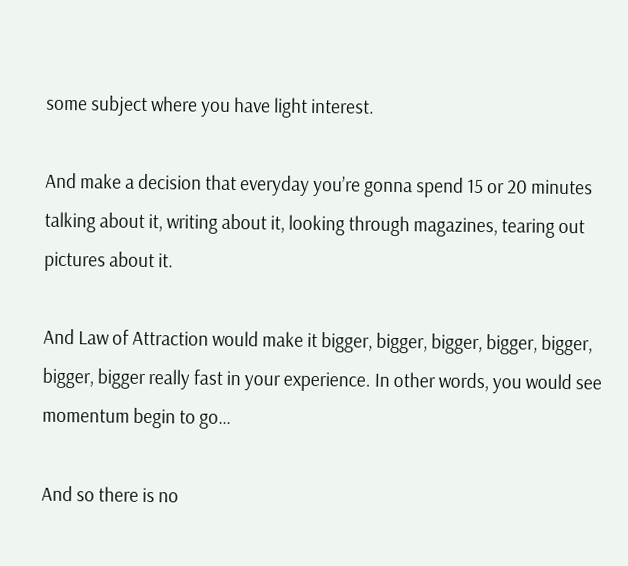some subject where you have light interest.

And make a decision that everyday you’re gonna spend 15 or 20 minutes talking about it, writing about it, looking through magazines, tearing out pictures about it.

And Law of Attraction would make it bigger, bigger, bigger, bigger, bigger, bigger, bigger really fast in your experience. In other words, you would see momentum begin to go…

And so there is no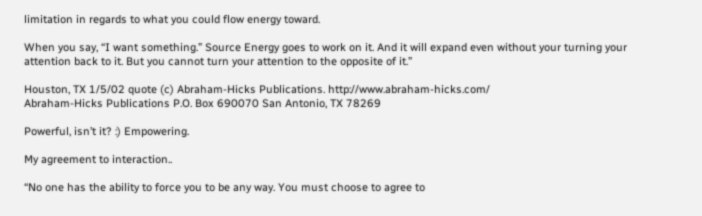limitation in regards to what you could flow energy toward.

When you say, “I want something.” Source Energy goes to work on it. And it will expand even without your turning your attention back to it. But you cannot turn your attention to the opposite of it.”

Houston, TX 1/5/02 quote (c) Abraham-Hicks Publications. http://www.abraham-hicks.com/
Abraham-Hicks Publications P.O. Box 690070 San Antonio, TX 78269

Powerful, isn’t it? :) Empowering.

My agreement to interaction..

“No one has the ability to force you to be any way. You must choose to agree to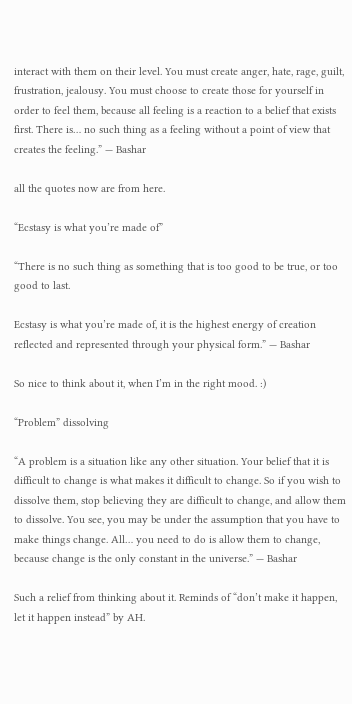interact with them on their level. You must create anger, hate, rage, guilt, frustration, jealousy. You must choose to create those for yourself in order to feel them, because all feeling is a reaction to a belief that exists first. There is… no such thing as a feeling without a point of view that creates the feeling.” — Bashar

all the quotes now are from here.

“Ecstasy is what you’re made of”

“There is no such thing as something that is too good to be true, or too good to last.

Ecstasy is what you’re made of, it is the highest energy of creation reflected and represented through your physical form.” — Bashar

So nice to think about it, when I’m in the right mood. :)

“Problem” dissolving

“A problem is a situation like any other situation. Your belief that it is difficult to change is what makes it difficult to change. So if you wish to dissolve them, stop believing they are difficult to change, and allow them to dissolve. You see, you may be under the assumption that you have to make things change. All… you need to do is allow them to change, because change is the only constant in the universe.” — Bashar

Such a relief from thinking about it. Reminds of “don’t make it happen, let it happen instead” by AH.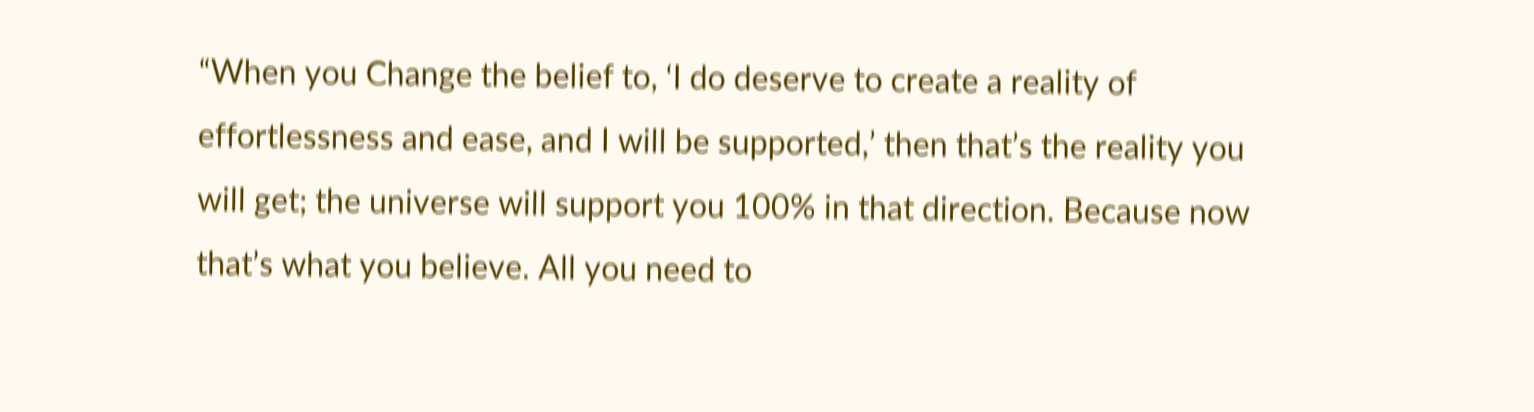“When you Change the belief to, ‘I do deserve to create a reality of effortlessness and ease, and I will be supported,’ then that’s the reality you will get; the universe will support you 100% in that direction. Because now that’s what you believe. All you need to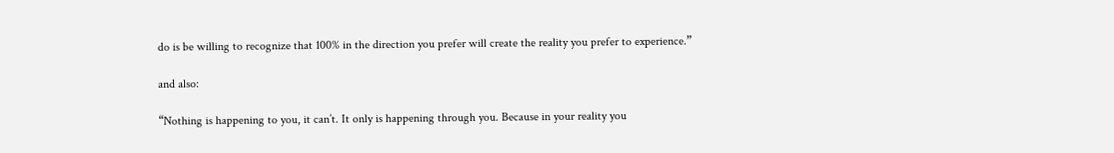do is be willing to recognize that 100% in the direction you prefer will create the reality you prefer to experience.”

and also:

“Nothing is happening to you, it can’t. It only is happening through you. Because in your reality you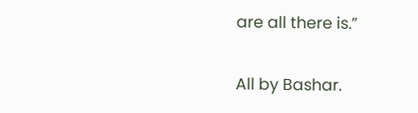are all there is.”

All by Bashar.